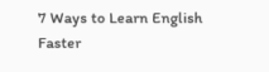7 Ways to Learn English Faster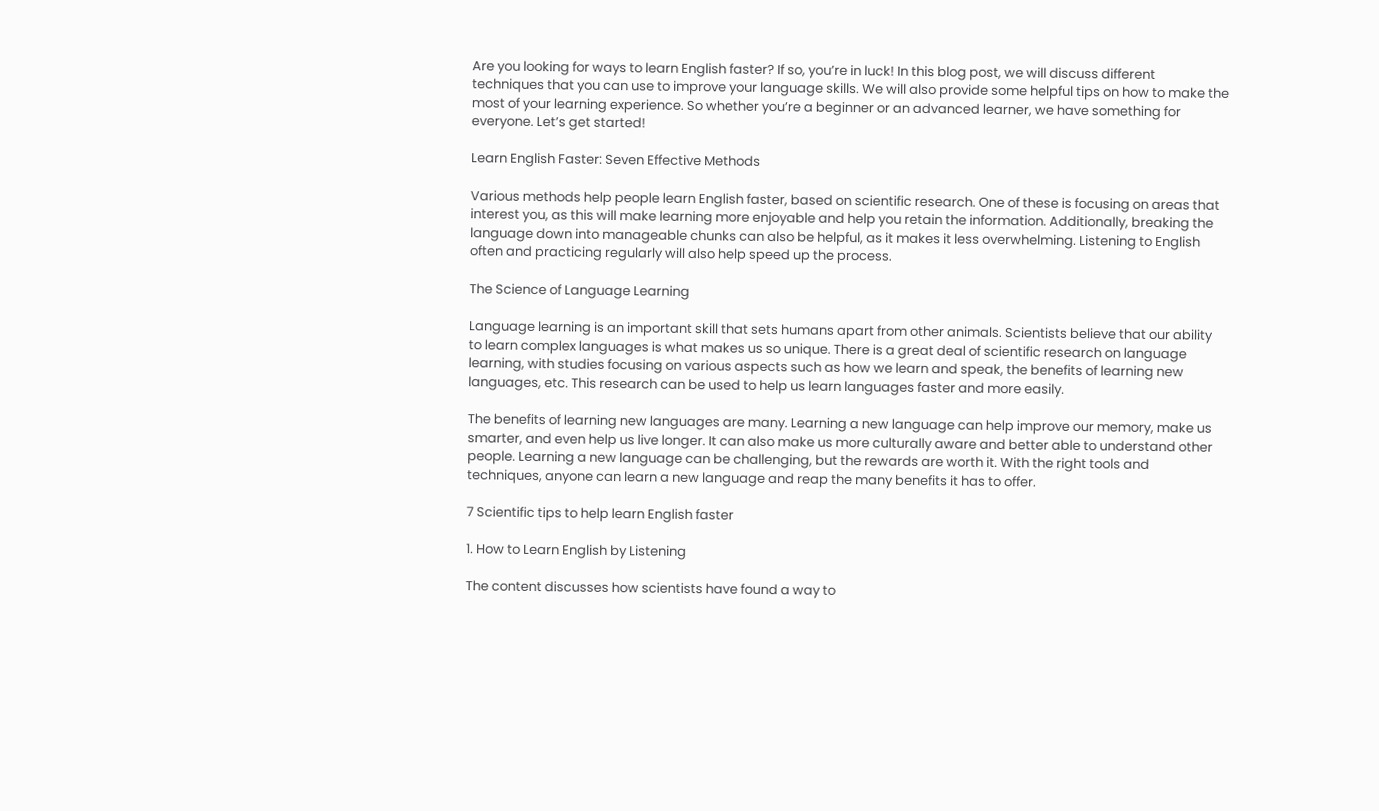Are you looking for ways to learn English faster? If so, you’re in luck! In this blog post, we will discuss different techniques that you can use to improve your language skills. We will also provide some helpful tips on how to make the most of your learning experience. So whether you’re a beginner or an advanced learner, we have something for everyone. Let’s get started!

Learn English Faster: Seven Effective Methods

Various methods help people learn English faster, based on scientific research. One of these is focusing on areas that interest you, as this will make learning more enjoyable and help you retain the information. Additionally, breaking the language down into manageable chunks can also be helpful, as it makes it less overwhelming. Listening to English often and practicing regularly will also help speed up the process.

The Science of Language Learning

Language learning is an important skill that sets humans apart from other animals. Scientists believe that our ability to learn complex languages is what makes us so unique. There is a great deal of scientific research on language learning, with studies focusing on various aspects such as how we learn and speak, the benefits of learning new languages, etc. This research can be used to help us learn languages faster and more easily.

The benefits of learning new languages are many. Learning a new language can help improve our memory, make us smarter, and even help us live longer. It can also make us more culturally aware and better able to understand other people. Learning a new language can be challenging, but the rewards are worth it. With the right tools and techniques, anyone can learn a new language and reap the many benefits it has to offer.

7 Scientific tips to help learn English faster

1. How to Learn English by Listening

The content discusses how scientists have found a way to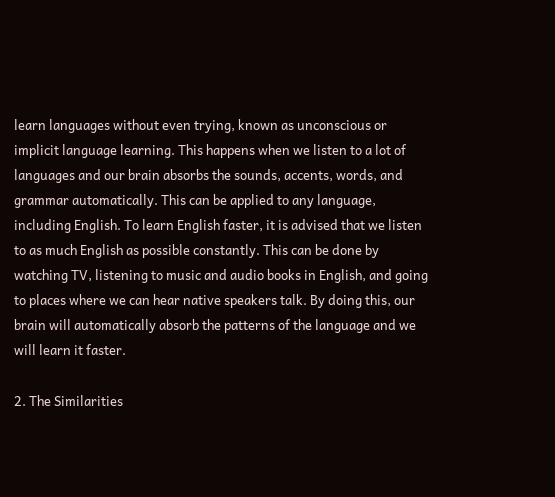learn languages without even trying, known as unconscious or implicit language learning. This happens when we listen to a lot of languages and our brain absorbs the sounds, accents, words, and grammar automatically. This can be applied to any language, including English. To learn English faster, it is advised that we listen to as much English as possible constantly. This can be done by watching TV, listening to music and audio books in English, and going to places where we can hear native speakers talk. By doing this, our brain will automatically absorb the patterns of the language and we will learn it faster.

2. The Similarities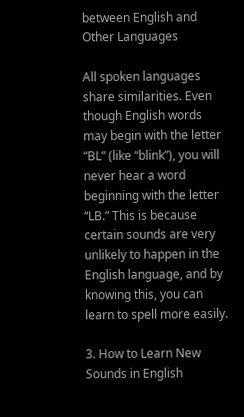between English and Other Languages

All spoken languages share similarities. Even though English words may begin with the letter “BL” (like “blink”), you will never hear a word beginning with the letter “LB.” This is because certain sounds are very unlikely to happen in the English language, and by knowing this, you can learn to spell more easily.

3. How to Learn New Sounds in English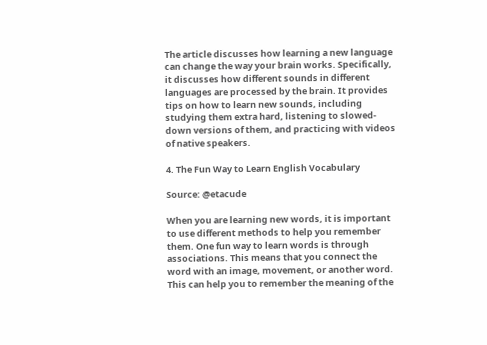The article discusses how learning a new language can change the way your brain works. Specifically, it discusses how different sounds in different languages are processed by the brain. It provides tips on how to learn new sounds, including studying them extra hard, listening to slowed-down versions of them, and practicing with videos of native speakers.

4. The Fun Way to Learn English Vocabulary

Source: @etacude

When you are learning new words, it is important to use different methods to help you remember them. One fun way to learn words is through associations. This means that you connect the word with an image, movement, or another word. This can help you to remember the meaning of the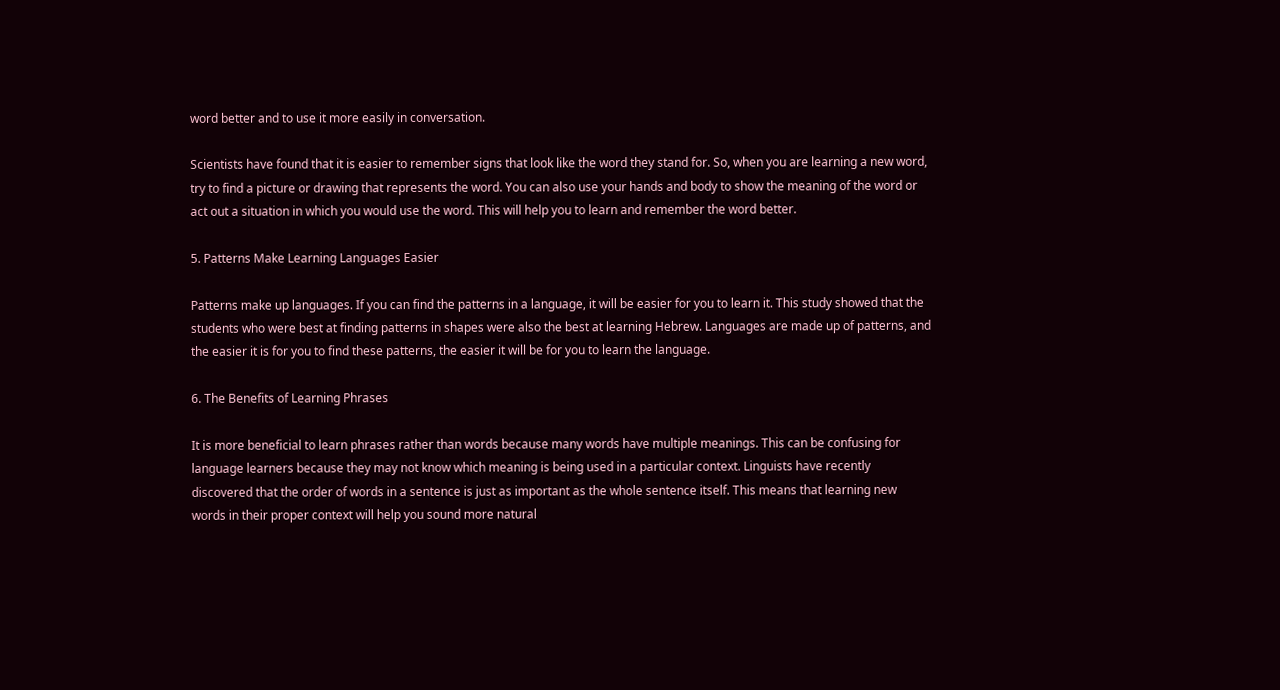word better and to use it more easily in conversation.

Scientists have found that it is easier to remember signs that look like the word they stand for. So, when you are learning a new word, try to find a picture or drawing that represents the word. You can also use your hands and body to show the meaning of the word or act out a situation in which you would use the word. This will help you to learn and remember the word better.

5. Patterns Make Learning Languages Easier

Patterns make up languages. If you can find the patterns in a language, it will be easier for you to learn it. This study showed that the students who were best at finding patterns in shapes were also the best at learning Hebrew. Languages are made up of patterns, and the easier it is for you to find these patterns, the easier it will be for you to learn the language.

6. The Benefits of Learning Phrases

It is more beneficial to learn phrases rather than words because many words have multiple meanings. This can be confusing for language learners because they may not know which meaning is being used in a particular context. Linguists have recently discovered that the order of words in a sentence is just as important as the whole sentence itself. This means that learning new words in their proper context will help you sound more natural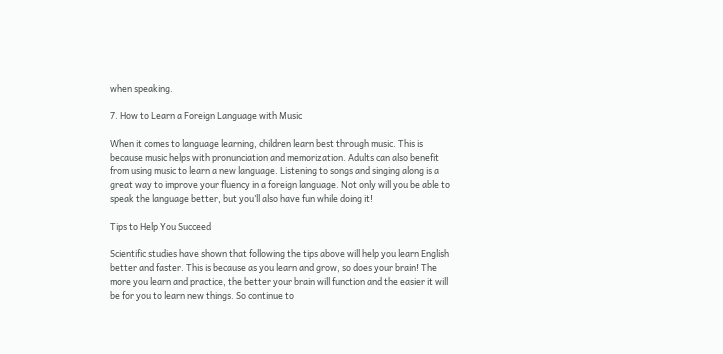when speaking.

7. How to Learn a Foreign Language with Music

When it comes to language learning, children learn best through music. This is because music helps with pronunciation and memorization. Adults can also benefit from using music to learn a new language. Listening to songs and singing along is a great way to improve your fluency in a foreign language. Not only will you be able to speak the language better, but you’ll also have fun while doing it!

Tips to Help You Succeed

Scientific studies have shown that following the tips above will help you learn English better and faster. This is because as you learn and grow, so does your brain! The more you learn and practice, the better your brain will function and the easier it will be for you to learn new things. So continue to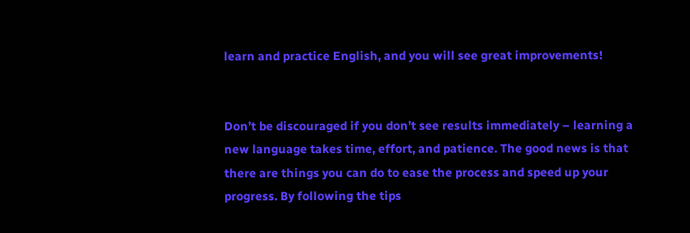learn and practice English, and you will see great improvements!


Don’t be discouraged if you don’t see results immediately – learning a new language takes time, effort, and patience. The good news is that there are things you can do to ease the process and speed up your progress. By following the tips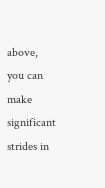above, you can make significant strides in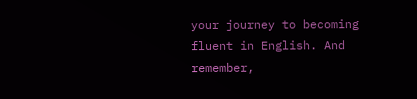your journey to becoming fluent in English. And remember,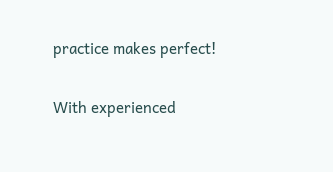practice makes perfect!

With experienced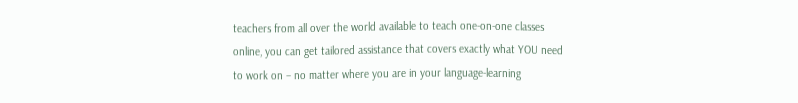teachers from all over the world available to teach one-on-one classes online, you can get tailored assistance that covers exactly what YOU need to work on – no matter where you are in your language-learning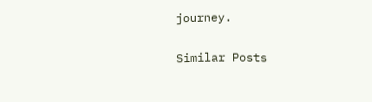journey.

Similar Posts